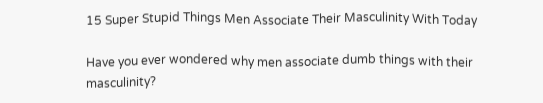15 Super Stupid Things Men Associate Their Masculinity With Today

Have you ever wondered why men associate dumb things with their masculinity?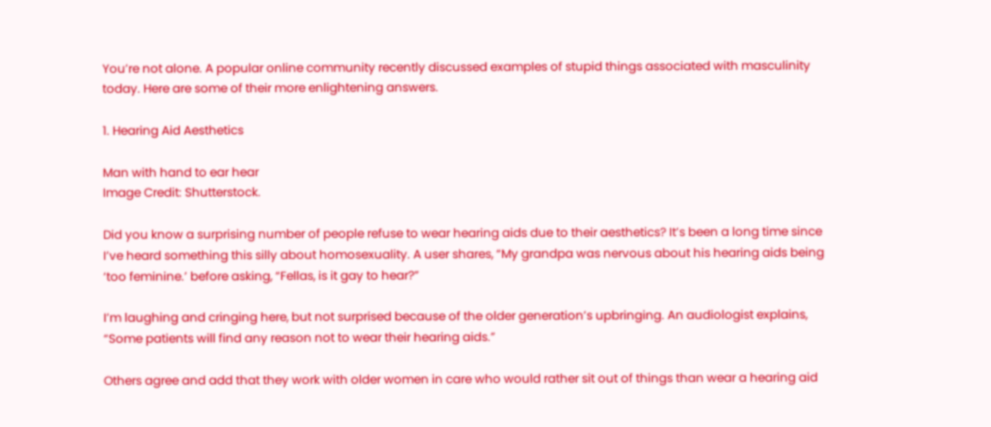You’re not alone. A popular online community recently discussed examples of stupid things associated with masculinity today. Here are some of their more enlightening answers.

1. Hearing Aid Aesthetics

Man with hand to ear hear
Image Credit: Shutterstock.

Did you know a surprising number of people refuse to wear hearing aids due to their aesthetics? It’s been a long time since I’ve heard something this silly about homosexuality. A user shares, “My grandpa was nervous about his hearing aids being ‘too feminine.’ before asking, “Fellas, is it gay to hear?”

I’m laughing and cringing here, but not surprised because of the older generation’s upbringing. An audiologist explains, “Some patients will find any reason not to wear their hearing aids.”

Others agree and add that they work with older women in care who would rather sit out of things than wear a hearing aid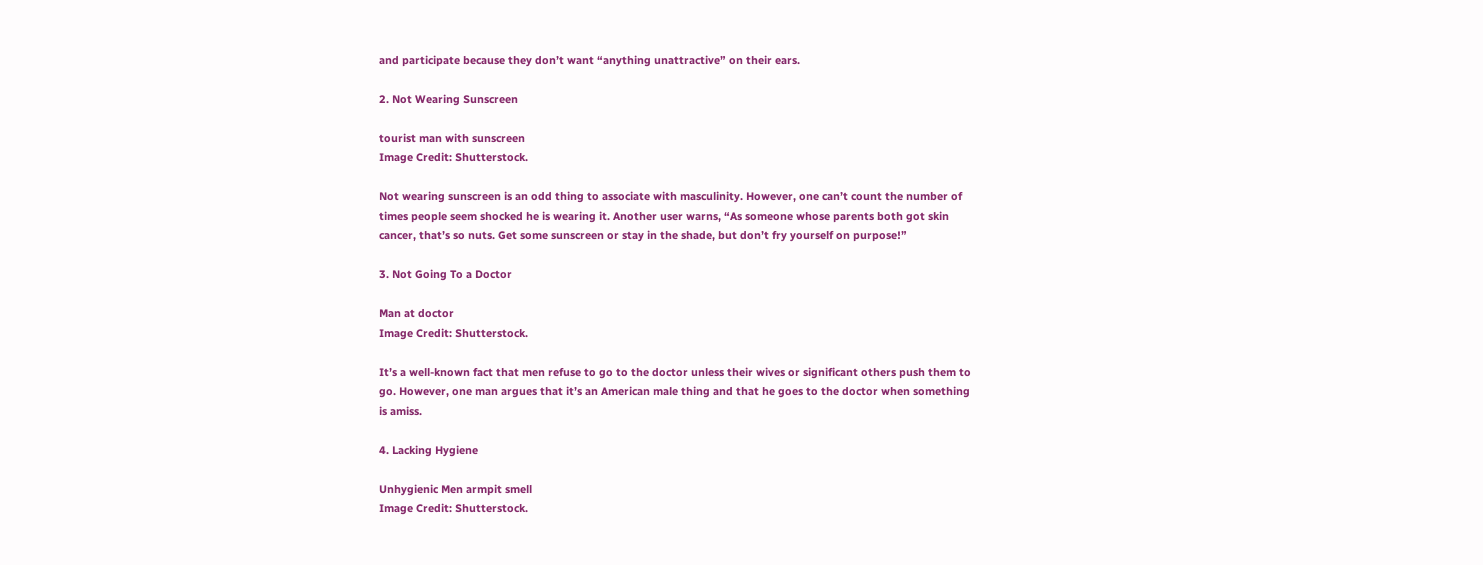and participate because they don’t want “anything unattractive” on their ears.

2. Not Wearing Sunscreen

tourist man with sunscreen
Image Credit: Shutterstock.

Not wearing sunscreen is an odd thing to associate with masculinity. However, one can’t count the number of times people seem shocked he is wearing it. Another user warns, “As someone whose parents both got skin cancer, that’s so nuts. Get some sunscreen or stay in the shade, but don’t fry yourself on purpose!”

3. Not Going To a Doctor

Man at doctor
Image Credit: Shutterstock.

It’s a well-known fact that men refuse to go to the doctor unless their wives or significant others push them to go. However, one man argues that it’s an American male thing and that he goes to the doctor when something is amiss.

4. Lacking Hygiene

Unhygienic Men armpit smell
Image Credit: Shutterstock.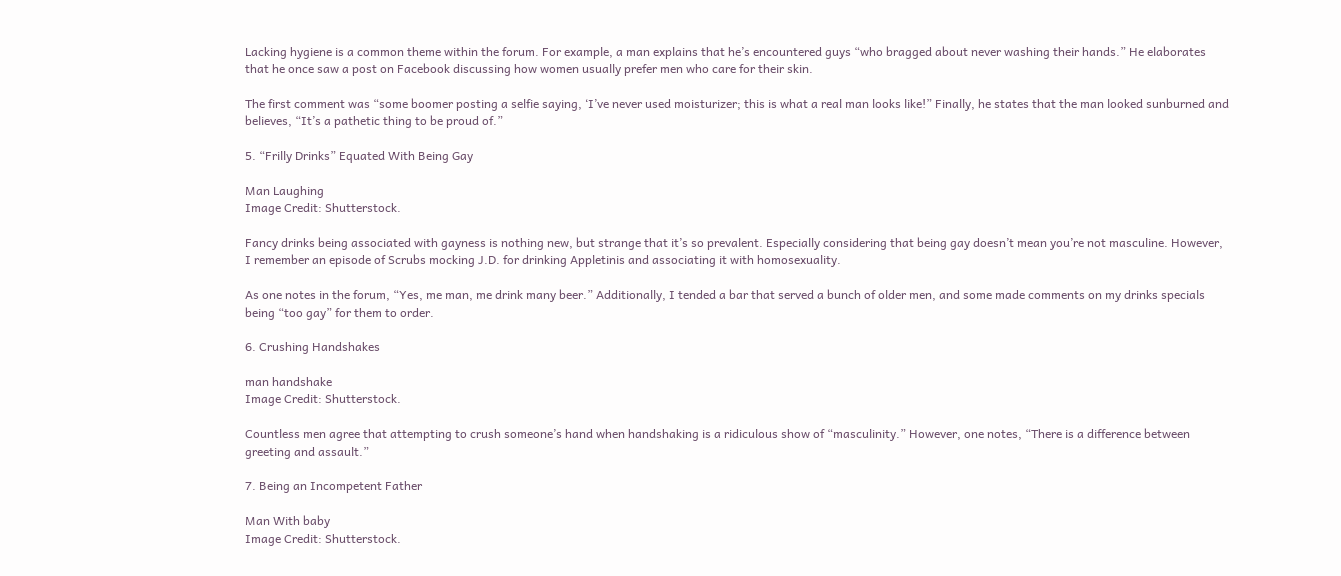Lacking hygiene is a common theme within the forum. For example, a man explains that he’s encountered guys “who bragged about never washing their hands.” He elaborates that he once saw a post on Facebook discussing how women usually prefer men who care for their skin.

The first comment was “some boomer posting a selfie saying, ‘I’ve never used moisturizer; this is what a real man looks like!” Finally, he states that the man looked sunburned and believes, “It’s a pathetic thing to be proud of.”

5. “Frilly Drinks” Equated With Being Gay

Man Laughing
Image Credit: Shutterstock.

Fancy drinks being associated with gayness is nothing new, but strange that it’s so prevalent. Especially considering that being gay doesn’t mean you’re not masculine. However, I remember an episode of Scrubs mocking J.D. for drinking Appletinis and associating it with homosexuality.

As one notes in the forum, “Yes, me man, me drink many beer.” Additionally, I tended a bar that served a bunch of older men, and some made comments on my drinks specials being “too gay” for them to order.

6. Crushing Handshakes

man handshake
Image Credit: Shutterstock.

Countless men agree that attempting to crush someone’s hand when handshaking is a ridiculous show of “masculinity.” However, one notes, “There is a difference between greeting and assault.”

7. Being an Incompetent Father

Man With baby
Image Credit: Shutterstock.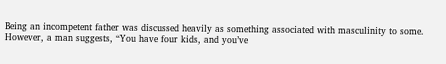Being an incompetent father was discussed heavily as something associated with masculinity to some. However, a man suggests, “You have four kids, and you’ve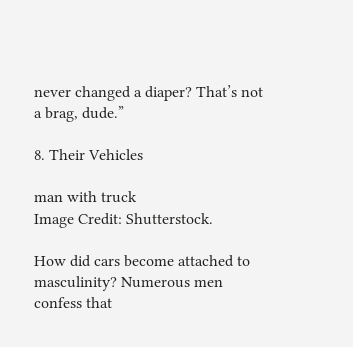never changed a diaper? That’s not a brag, dude.”

8. Their Vehicles

man with truck
Image Credit: Shutterstock.

How did cars become attached to masculinity? Numerous men confess that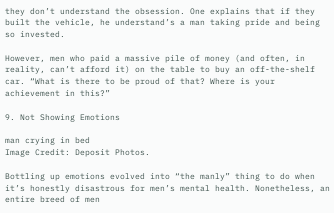they don’t understand the obsession. One explains that if they built the vehicle, he understand’s a man taking pride and being so invested.

However, men who paid a massive pile of money (and often, in reality, can’t afford it) on the table to buy an off-the-shelf car. “What is there to be proud of that? Where is your achievement in this?”

9. Not Showing Emotions

man crying in bed
Image Credit: Deposit Photos.

Bottling up emotions evolved into “the manly” thing to do when it’s honestly disastrous for men’s mental health. Nonetheless, an entire breed of men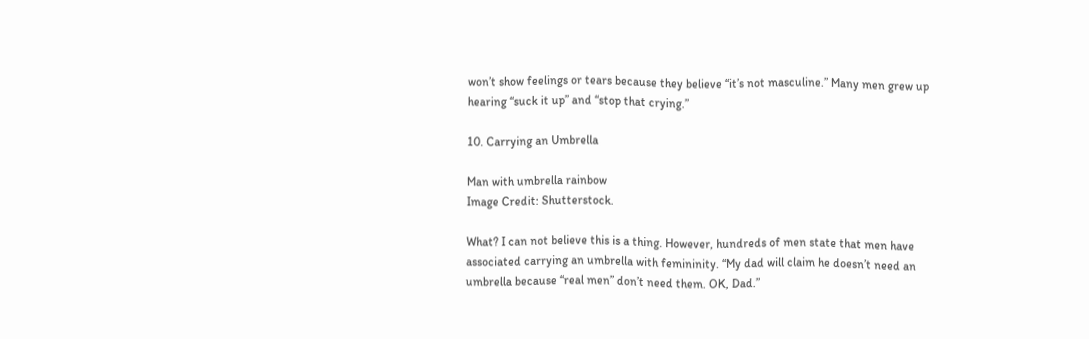won’t show feelings or tears because they believe “it’s not masculine.” Many men grew up hearing “suck it up” and “stop that crying.”

10. Carrying an Umbrella

Man with umbrella rainbow
Image Credit: Shutterstock.

What? I can not believe this is a thing. However, hundreds of men state that men have associated carrying an umbrella with femininity. “My dad will claim he doesn’t need an umbrella because “real men” don’t need them. OK, Dad.”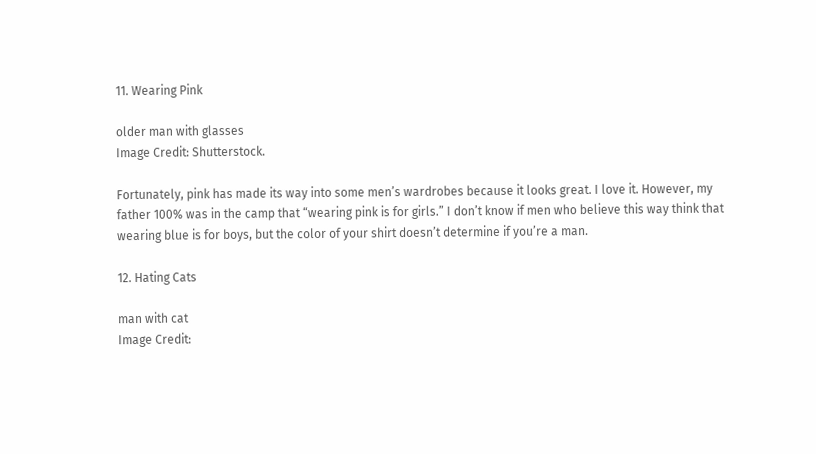11. Wearing Pink

older man with glasses
Image Credit: Shutterstock.

Fortunately, pink has made its way into some men’s wardrobes because it looks great. I love it. However, my father 100% was in the camp that “wearing pink is for girls.” I don’t know if men who believe this way think that wearing blue is for boys, but the color of your shirt doesn’t determine if you’re a man.

12. Hating Cats

man with cat
Image Credit: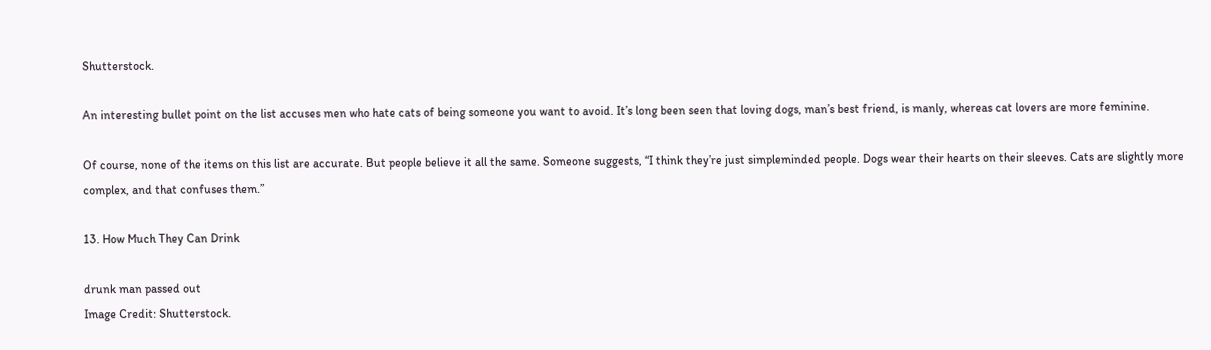Shutterstock.

An interesting bullet point on the list accuses men who hate cats of being someone you want to avoid. It’s long been seen that loving dogs, man’s best friend, is manly, whereas cat lovers are more feminine.

Of course, none of the items on this list are accurate. But people believe it all the same. Someone suggests, “I think they’re just simpleminded people. Dogs wear their hearts on their sleeves. Cats are slightly more complex, and that confuses them.”

13. How Much They Can Drink

drunk man passed out
Image Credit: Shutterstock.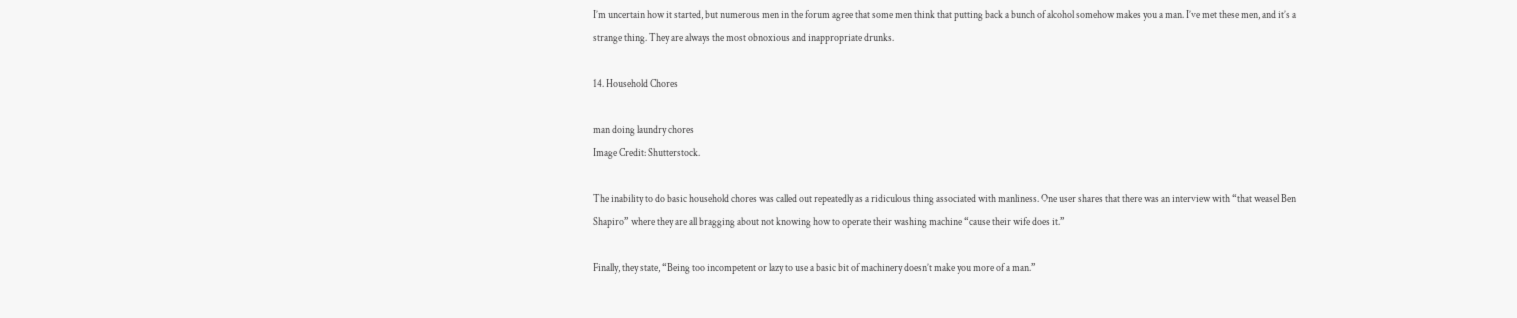I’m uncertain how it started, but numerous men in the forum agree that some men think that putting back a bunch of alcohol somehow makes you a man. I’ve met these men, and it’s a strange thing. They are always the most obnoxious and inappropriate drunks.

14. Household Chores

man doing laundry chores
Image Credit: Shutterstock.

The inability to do basic household chores was called out repeatedly as a ridiculous thing associated with manliness. One user shares that there was an interview with “that weasel Ben Shapiro” where they are all bragging about not knowing how to operate their washing machine “cause their wife does it.”

Finally, they state, “Being too incompetent or lazy to use a basic bit of machinery doesn’t make you more of a man.”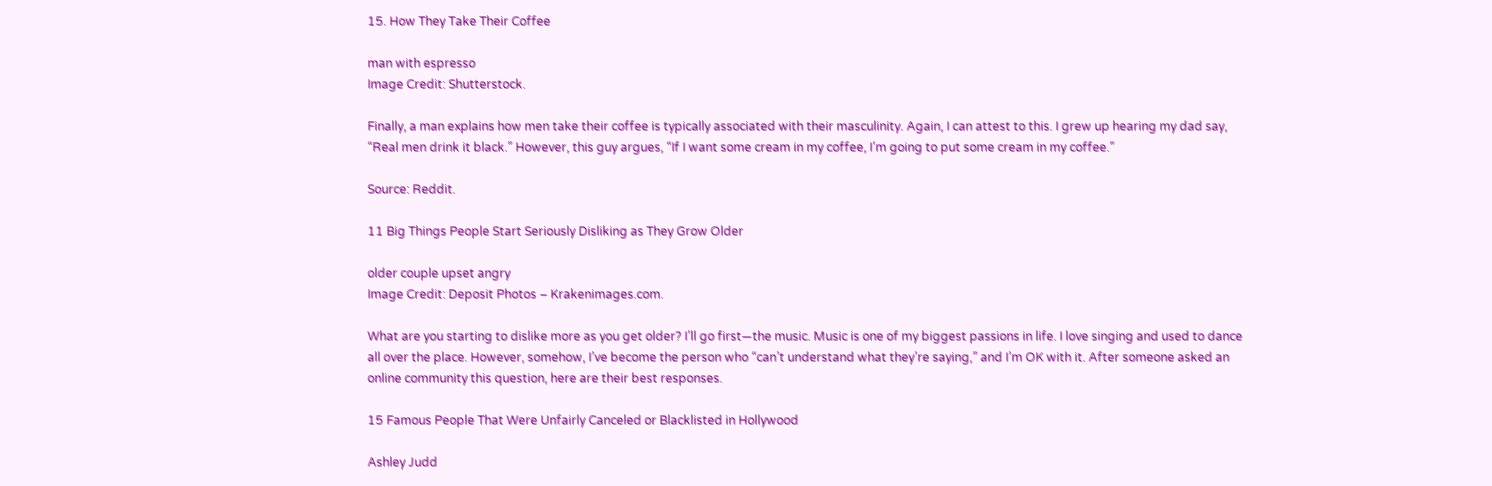15. How They Take Their Coffee

man with espresso
Image Credit: Shutterstock.

Finally, a man explains how men take their coffee is typically associated with their masculinity. Again, I can attest to this. I grew up hearing my dad say, “Real men drink it black.” However, this guy argues, “If I want some cream in my coffee, I’m going to put some cream in my coffee.”

Source: Reddit.

11 Big Things People Start Seriously Disliking as They Grow Older

older couple upset angry
Image Credit: Deposit Photos – Krakenimages.com.

What are you starting to dislike more as you get older? I’ll go first—the music. Music is one of my biggest passions in life. I love singing and used to dance all over the place. However, somehow, I’ve become the person who “can’t understand what they’re saying,” and I’m OK with it. After someone asked an online community this question, here are their best responses.

15 Famous People That Were Unfairly Canceled or Blacklisted in Hollywood

Ashley Judd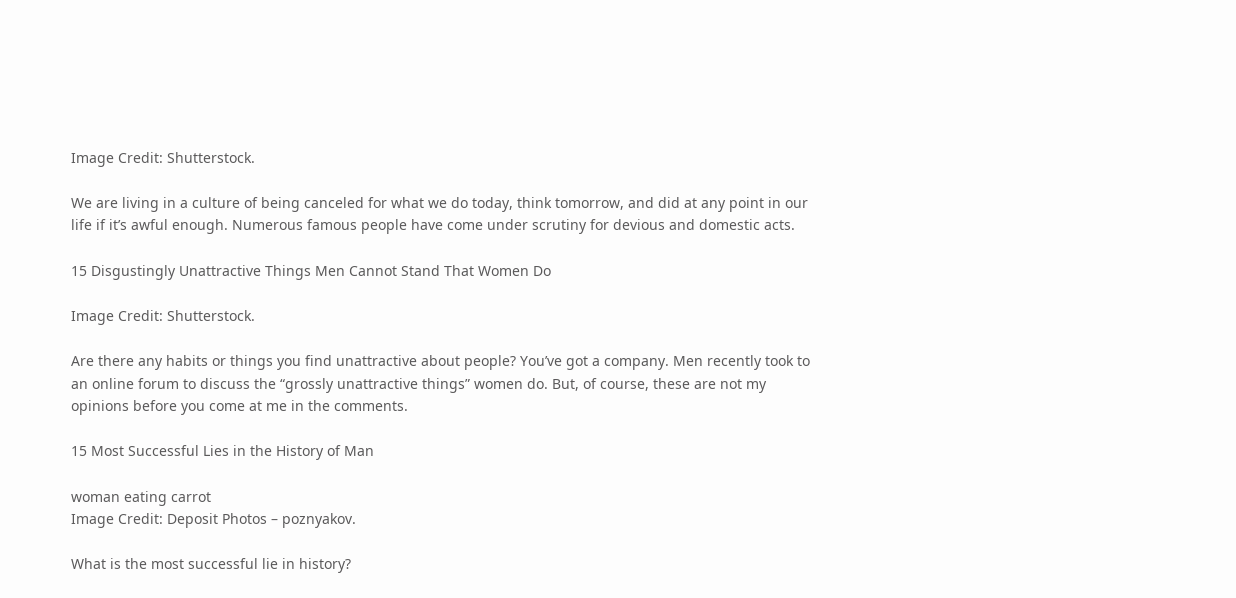Image Credit: Shutterstock.

We are living in a culture of being canceled for what we do today, think tomorrow, and did at any point in our life if it’s awful enough. Numerous famous people have come under scrutiny for devious and domestic acts.

15 Disgustingly Unattractive Things Men Cannot Stand That Women Do

Image Credit: Shutterstock.

Are there any habits or things you find unattractive about people? You’ve got a company. Men recently took to an online forum to discuss the “grossly unattractive things” women do. But, of course, these are not my opinions before you come at me in the comments.

15 Most Successful Lies in the History of Man

woman eating carrot
Image Credit: Deposit Photos – poznyakov.

What is the most successful lie in history?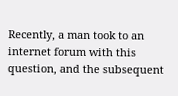Recently, a man took to an internet forum with this question, and the subsequent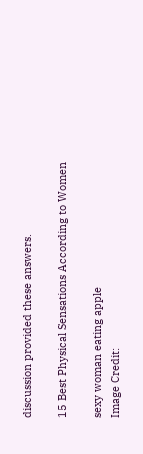discussion provided these answers.

15 Best Physical Sensations According to Women

sexy woman eating apple
Image Credit: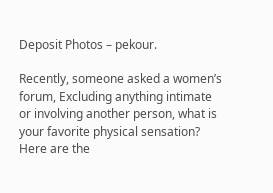Deposit Photos – pekour.

Recently, someone asked a women’s forum, Excluding anything intimate or involving another person, what is your favorite physical sensation? Here are the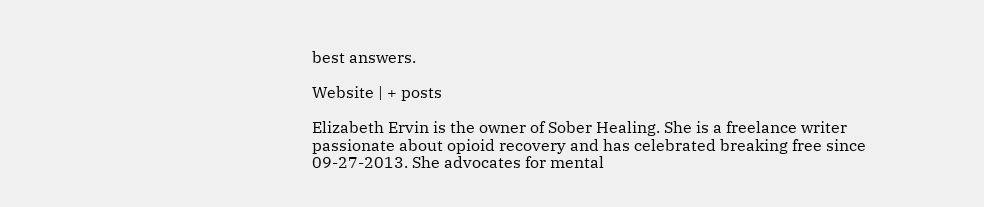best answers.

Website | + posts

Elizabeth Ervin is the owner of Sober Healing. She is a freelance writer passionate about opioid recovery and has celebrated breaking free since 09-27-2013. She advocates for mental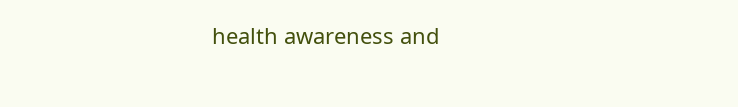health awareness and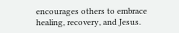encourages others to embrace healing, recovery, and Jesus.